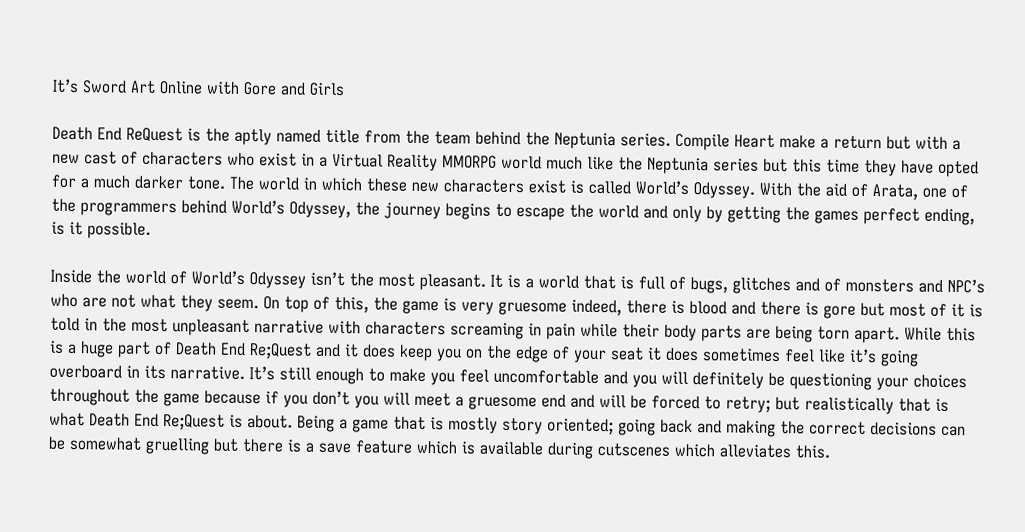It’s Sword Art Online with Gore and Girls

Death End ReQuest is the aptly named title from the team behind the Neptunia series. Compile Heart make a return but with a new cast of characters who exist in a Virtual Reality MMORPG world much like the Neptunia series but this time they have opted for a much darker tone. The world in which these new characters exist is called World’s Odyssey. With the aid of Arata, one of the programmers behind World’s Odyssey, the journey begins to escape the world and only by getting the games perfect ending, is it possible.

Inside the world of World’s Odyssey isn’t the most pleasant. It is a world that is full of bugs, glitches and of monsters and NPC’s who are not what they seem. On top of this, the game is very gruesome indeed, there is blood and there is gore but most of it is told in the most unpleasant narrative with characters screaming in pain while their body parts are being torn apart. While this is a huge part of Death End Re;Quest and it does keep you on the edge of your seat it does sometimes feel like it’s going overboard in its narrative. It’s still enough to make you feel uncomfortable and you will definitely be questioning your choices throughout the game because if you don’t you will meet a gruesome end and will be forced to retry; but realistically that is what Death End Re;Quest is about. Being a game that is mostly story oriented; going back and making the correct decisions can be somewhat gruelling but there is a save feature which is available during cutscenes which alleviates this.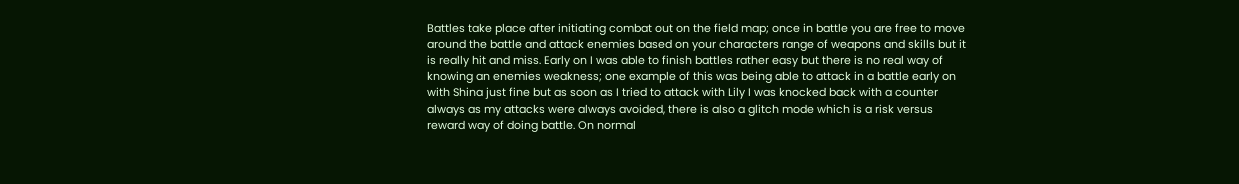Battles take place after initiating combat out on the field map; once in battle you are free to move around the battle and attack enemies based on your characters range of weapons and skills but it is really hit and miss. Early on I was able to finish battles rather easy but there is no real way of knowing an enemies weakness; one example of this was being able to attack in a battle early on with Shina just fine but as soon as I tried to attack with Lily I was knocked back with a counter always as my attacks were always avoided, there is also a glitch mode which is a risk versus reward way of doing battle. On normal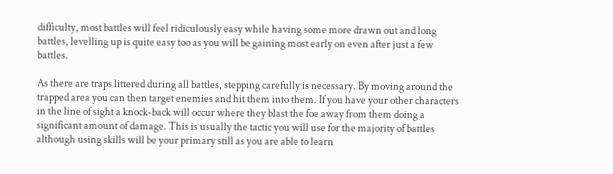difficulty, most battles will feel ridiculously easy while having some more drawn out and long battles, levelling up is quite easy too as you will be gaining most early on even after just a few battles.

As there are traps littered during all battles, stepping carefully is necessary. By moving around the trapped area you can then target enemies and hit them into them. If you have your other characters in the line of sight a knock-back will occur where they blast the foe away from them doing a significant amount of damage. This is usually the tactic you will use for the majority of battles although using skills will be your primary still as you are able to learn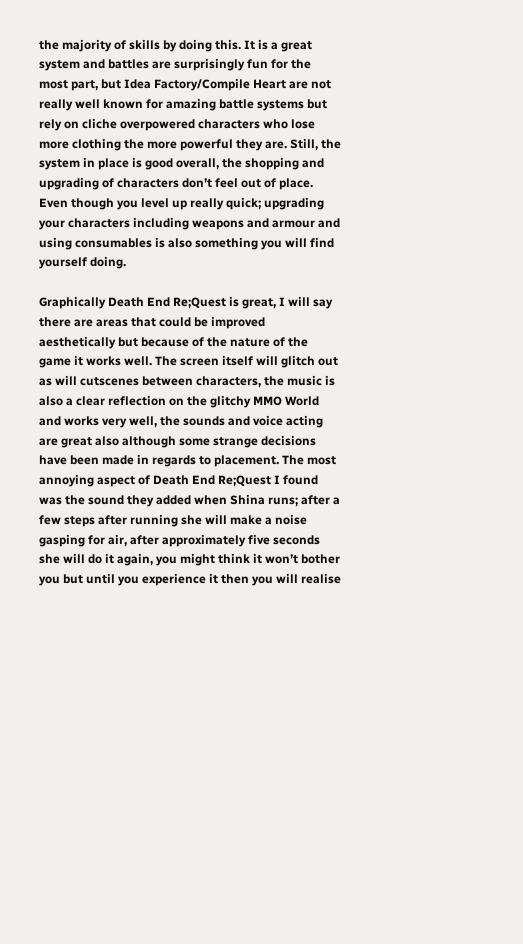the majority of skills by doing this. It is a great system and battles are surprisingly fun for the most part, but Idea Factory/Compile Heart are not really well known for amazing battle systems but rely on cliche overpowered characters who lose more clothing the more powerful they are. Still, the system in place is good overall, the shopping and upgrading of characters don’t feel out of place. Even though you level up really quick; upgrading your characters including weapons and armour and using consumables is also something you will find yourself doing.

Graphically Death End Re;Quest is great, I will say there are areas that could be improved aesthetically but because of the nature of the game it works well. The screen itself will glitch out as will cutscenes between characters, the music is also a clear reflection on the glitchy MMO World and works very well, the sounds and voice acting are great also although some strange decisions have been made in regards to placement. The most annoying aspect of Death End Re;Quest I found was the sound they added when Shina runs; after a few steps after running she will make a noise gasping for air, after approximately five seconds she will do it again, you might think it won’t bother you but until you experience it then you will realise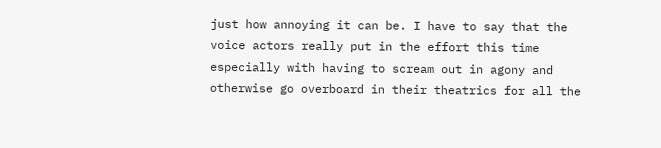just how annoying it can be. I have to say that the voice actors really put in the effort this time especially with having to scream out in agony and otherwise go overboard in their theatrics for all the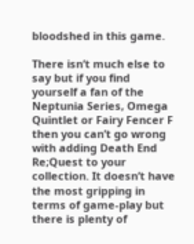bloodshed in this game.

There isn’t much else to say but if you find yourself a fan of the Neptunia Series, Omega Quintlet or Fairy Fencer F then you can’t go wrong with adding Death End Re;Quest to your collection. It doesn’t have the most gripping in terms of game-play but there is plenty of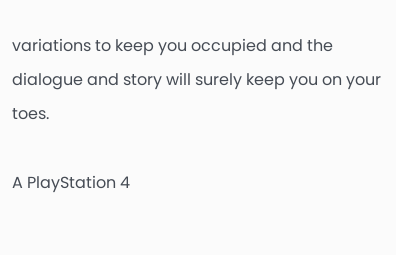variations to keep you occupied and the dialogue and story will surely keep you on your toes.

A PlayStation 4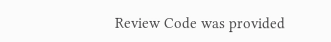Review Code was provided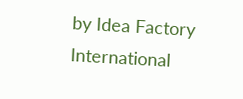by Idea Factory International